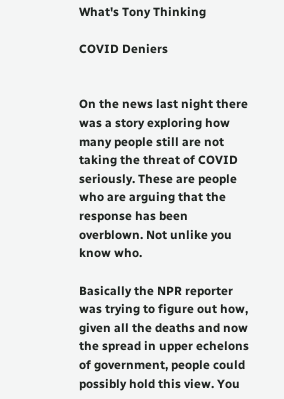What's Tony Thinking

COVID Deniers


On the news last night there was a story exploring how many people still are not taking the threat of COVID seriously. These are people who are arguing that the response has been overblown. Not unlike you know who.

Basically the NPR reporter was trying to figure out how, given all the deaths and now the spread in upper echelons of government, people could possibly hold this view. You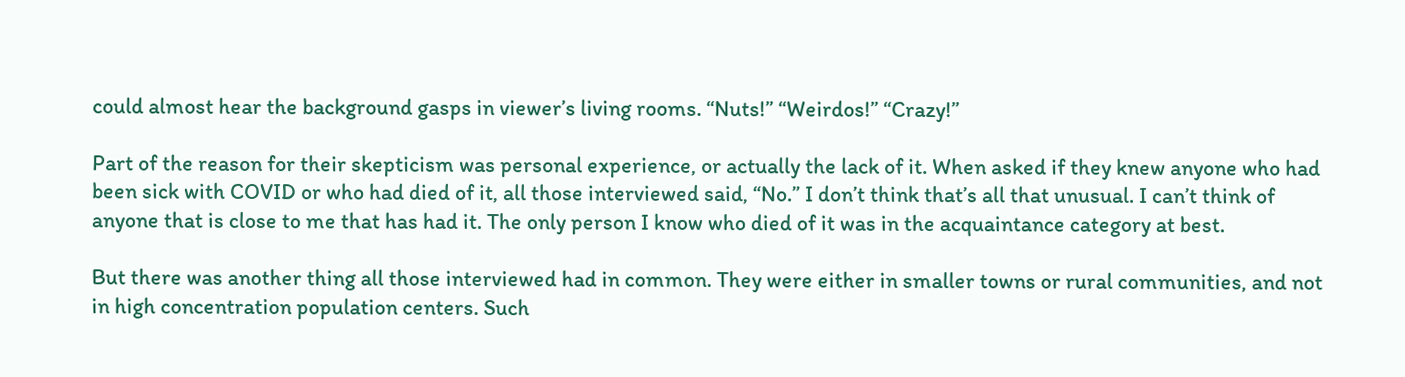could almost hear the background gasps in viewer’s living rooms. “Nuts!” “Weirdos!” “Crazy!”

Part of the reason for their skepticism was personal experience, or actually the lack of it. When asked if they knew anyone who had been sick with COVID or who had died of it, all those interviewed said, “No.” I don’t think that’s all that unusual. I can’t think of anyone that is close to me that has had it. The only person I know who died of it was in the acquaintance category at best.

But there was another thing all those interviewed had in common. They were either in smaller towns or rural communities, and not in high concentration population centers. Such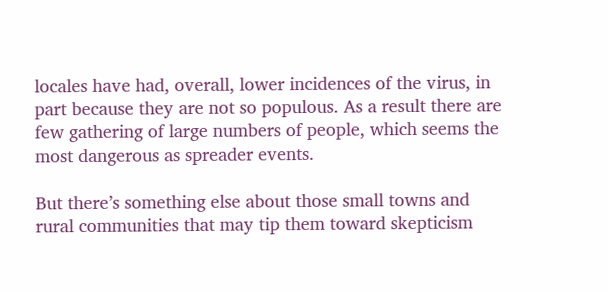locales have had, overall, lower incidences of the virus, in part because they are not so populous. As a result there are few gathering of large numbers of people, which seems the most dangerous as spreader events.

But there’s something else about those small towns and rural communities that may tip them toward skepticism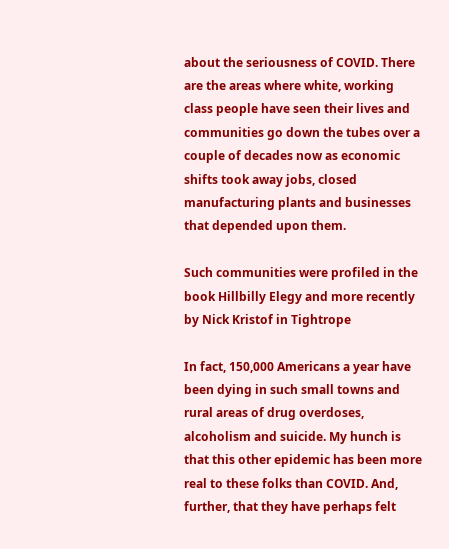about the seriousness of COVID. There are the areas where white, working class people have seen their lives and communities go down the tubes over a couple of decades now as economic shifts took away jobs, closed manufacturing plants and businesses that depended upon them.

Such communities were profiled in the book Hillbilly Elegy and more recently by Nick Kristof in Tightrope

In fact, 150,000 Americans a year have been dying in such small towns and rural areas of drug overdoses, alcoholism and suicide. My hunch is that this other epidemic has been more real to these folks than COVID. And, further, that they have perhaps felt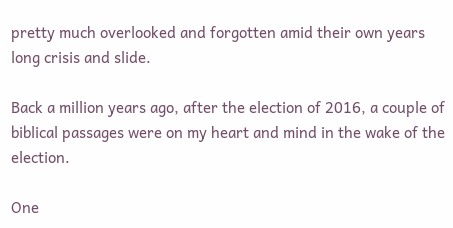pretty much overlooked and forgotten amid their own years long crisis and slide.

Back a million years ago, after the election of 2016, a couple of biblical passages were on my heart and mind in the wake of the election.

One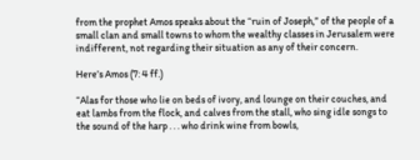from the prophet Amos speaks about the “ruin of Joseph,” of the people of a small clan and small towns to whom the wealthy classes in Jerusalem were indifferent, not regarding their situation as any of their concern.

Here’s Amos (7: 4 ff.)

“Alas for those who lie on beds of ivory, and lounge on their couches, and eat lambs from the flock, and calves from the stall, who sing idle songs to the sound of the harp . . . who drink wine from bowls,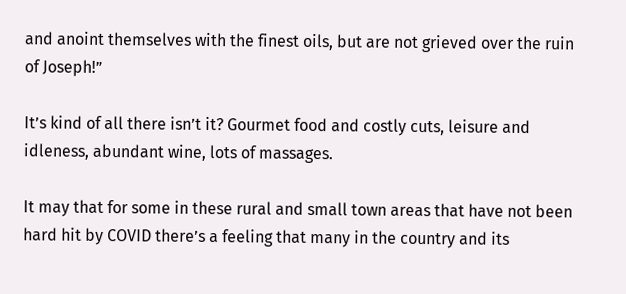and anoint themselves with the finest oils, but are not grieved over the ruin of Joseph!”

It’s kind of all there isn’t it? Gourmet food and costly cuts, leisure and idleness, abundant wine, lots of massages.

It may that for some in these rural and small town areas that have not been hard hit by COVID there’s a feeling that many in the country and its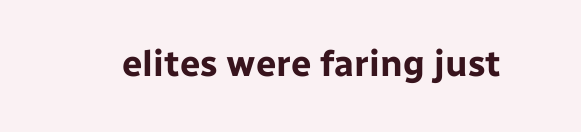elites were faring just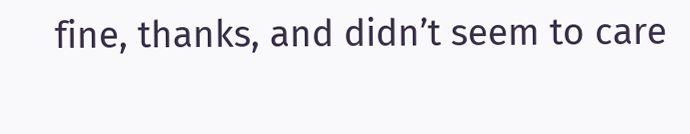fine, thanks, and didn’t seem to care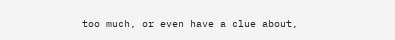too much, or even have a clue about,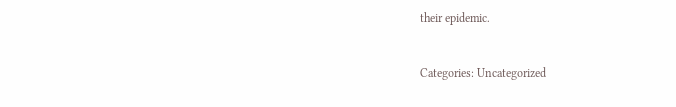their epidemic.


Categories: Uncategorized